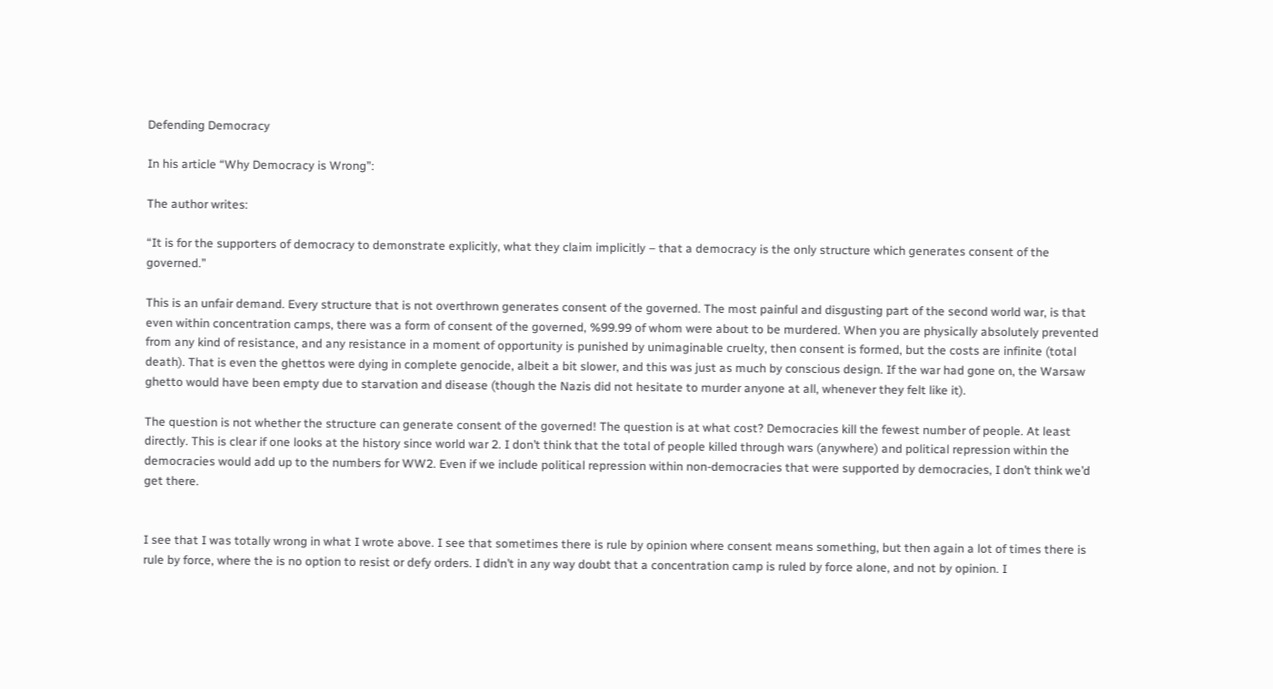Defending Democracy

In his article “Why Democracy is Wrong”:

The author writes:

“It is for the supporters of democracy to demonstrate explicitly, what they claim implicitly – that a democracy is the only structure which generates consent of the governed.”

This is an unfair demand. Every structure that is not overthrown generates consent of the governed. The most painful and disgusting part of the second world war, is that even within concentration camps, there was a form of consent of the governed, %99.99 of whom were about to be murdered. When you are physically absolutely prevented from any kind of resistance, and any resistance in a moment of opportunity is punished by unimaginable cruelty, then consent is formed, but the costs are infinite (total death). That is even the ghettos were dying in complete genocide, albeit a bit slower, and this was just as much by conscious design. If the war had gone on, the Warsaw ghetto would have been empty due to starvation and disease (though the Nazis did not hesitate to murder anyone at all, whenever they felt like it).

The question is not whether the structure can generate consent of the governed! The question is at what cost? Democracies kill the fewest number of people. At least directly. This is clear if one looks at the history since world war 2. I don’t think that the total of people killed through wars (anywhere) and political repression within the democracies would add up to the numbers for WW2. Even if we include political repression within non-democracies that were supported by democracies, I don’t think we’d get there.


I see that I was totally wrong in what I wrote above. I see that sometimes there is rule by opinion where consent means something, but then again a lot of times there is rule by force, where the is no option to resist or defy orders. I didn’t in any way doubt that a concentration camp is ruled by force alone, and not by opinion. I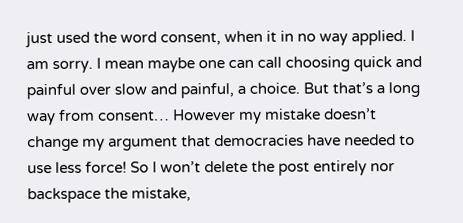just used the word consent, when it in no way applied. I am sorry. I mean maybe one can call choosing quick and painful over slow and painful, a choice. But that’s a long way from consent… However my mistake doesn’t change my argument that democracies have needed to use less force! So I won’t delete the post entirely nor backspace the mistake,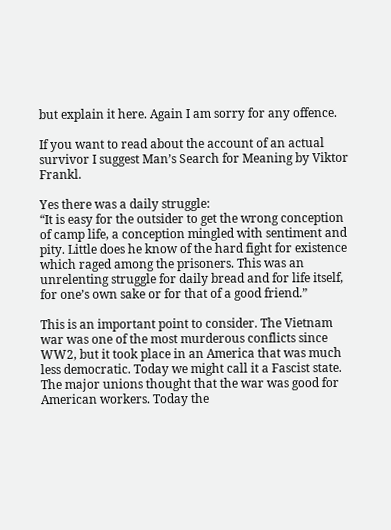but explain it here. Again I am sorry for any offence.

If you want to read about the account of an actual survivor I suggest Man’s Search for Meaning by Viktor Frankl.

Yes there was a daily struggle:
“It is easy for the outsider to get the wrong conception of camp life, a conception mingled with sentiment and pity. Little does he know of the hard fight for existence which raged among the prisoners. This was an unrelenting struggle for daily bread and for life itself, for one’s own sake or for that of a good friend.”

This is an important point to consider. The Vietnam war was one of the most murderous conflicts since WW2, but it took place in an America that was much less democratic. Today we might call it a Fascist state. The major unions thought that the war was good for American workers. Today the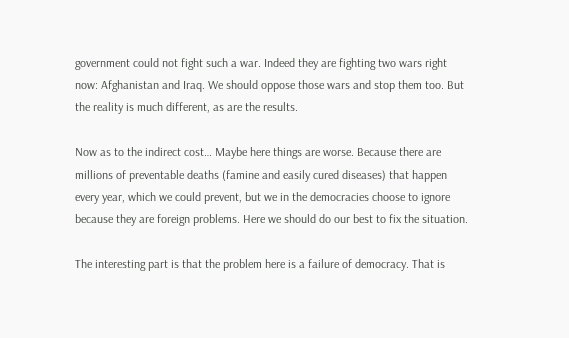government could not fight such a war. Indeed they are fighting two wars right now: Afghanistan and Iraq. We should oppose those wars and stop them too. But the reality is much different, as are the results.

Now as to the indirect cost… Maybe here things are worse. Because there are millions of preventable deaths (famine and easily cured diseases) that happen every year, which we could prevent, but we in the democracies choose to ignore because they are foreign problems. Here we should do our best to fix the situation.

The interesting part is that the problem here is a failure of democracy. That is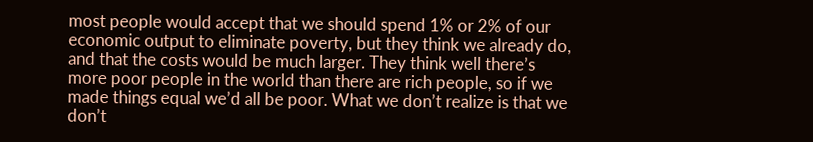most people would accept that we should spend 1% or 2% of our economic output to eliminate poverty, but they think we already do, and that the costs would be much larger. They think well there’s more poor people in the world than there are rich people, so if we made things equal we’d all be poor. What we don’t realize is that we don’t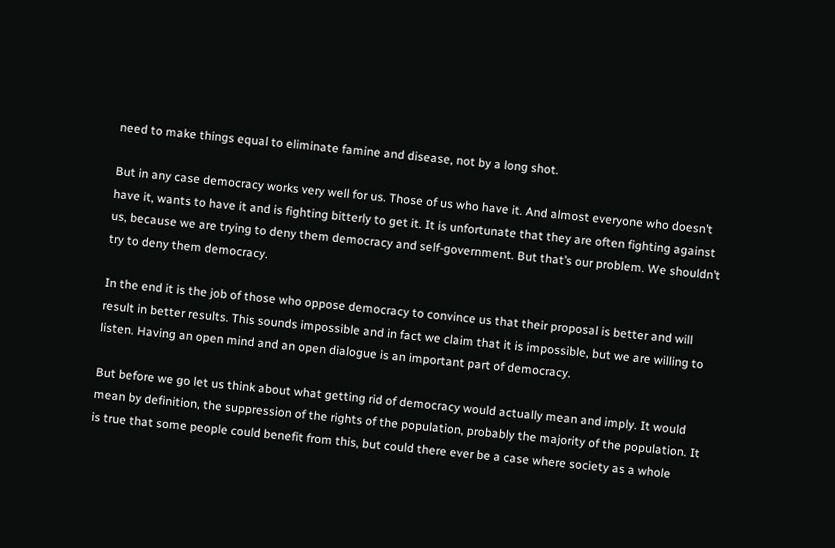need to make things equal to eliminate famine and disease, not by a long shot.

But in any case democracy works very well for us. Those of us who have it. And almost everyone who doesn’t have it, wants to have it and is fighting bitterly to get it. It is unfortunate that they are often fighting against us, because we are trying to deny them democracy and self-government. But that’s our problem. We shouldn’t try to deny them democracy.

In the end it is the job of those who oppose democracy to convince us that their proposal is better and will result in better results. This sounds impossible and in fact we claim that it is impossible, but we are willing to listen. Having an open mind and an open dialogue is an important part of democracy.

But before we go let us think about what getting rid of democracy would actually mean and imply. It would mean by definition, the suppression of the rights of the population, probably the majority of the population. It is true that some people could benefit from this, but could there ever be a case where society as a whole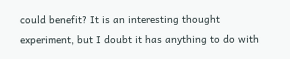could benefit? It is an interesting thought experiment, but I doubt it has anything to do with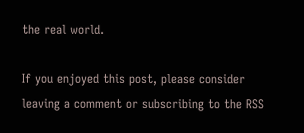the real world.

If you enjoyed this post, please consider leaving a comment or subscribing to the RSS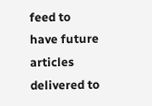feed to have future articles delivered to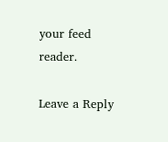your feed reader.

Leave a Reply